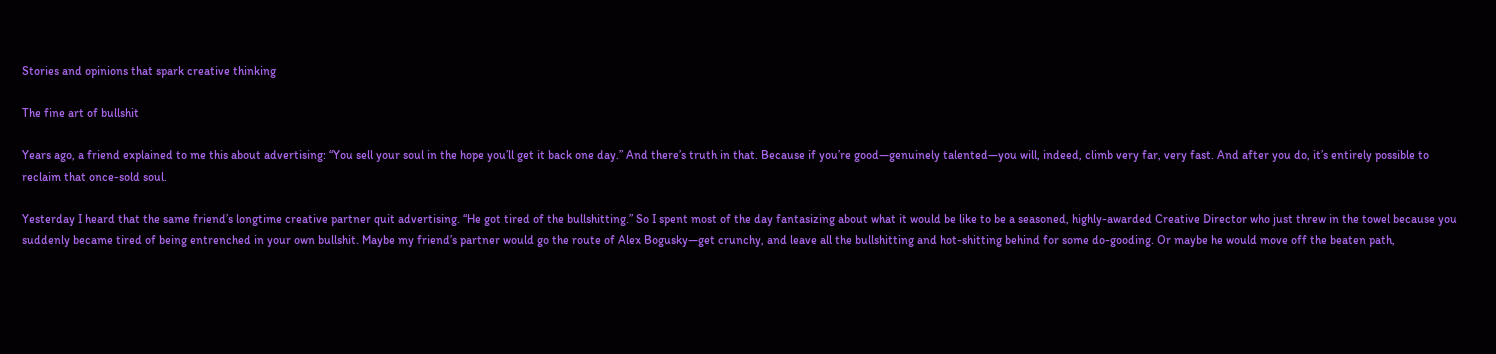Stories and opinions that spark creative thinking

The fine art of bullshit

Years ago, a friend explained to me this about advertising: “You sell your soul in the hope you’ll get it back one day.” And there’s truth in that. Because if you’re good—genuinely talented—you will, indeed, climb very far, very fast. And after you do, it’s entirely possible to reclaim that once-sold soul.

Yesterday I heard that the same friend’s longtime creative partner quit advertising. “He got tired of the bullshitting.” So I spent most of the day fantasizing about what it would be like to be a seasoned, highly-awarded Creative Director who just threw in the towel because you suddenly became tired of being entrenched in your own bullshit. Maybe my friend’s partner would go the route of Alex Bogusky—get crunchy, and leave all the bullshitting and hot-shitting behind for some do-gooding. Or maybe he would move off the beaten path,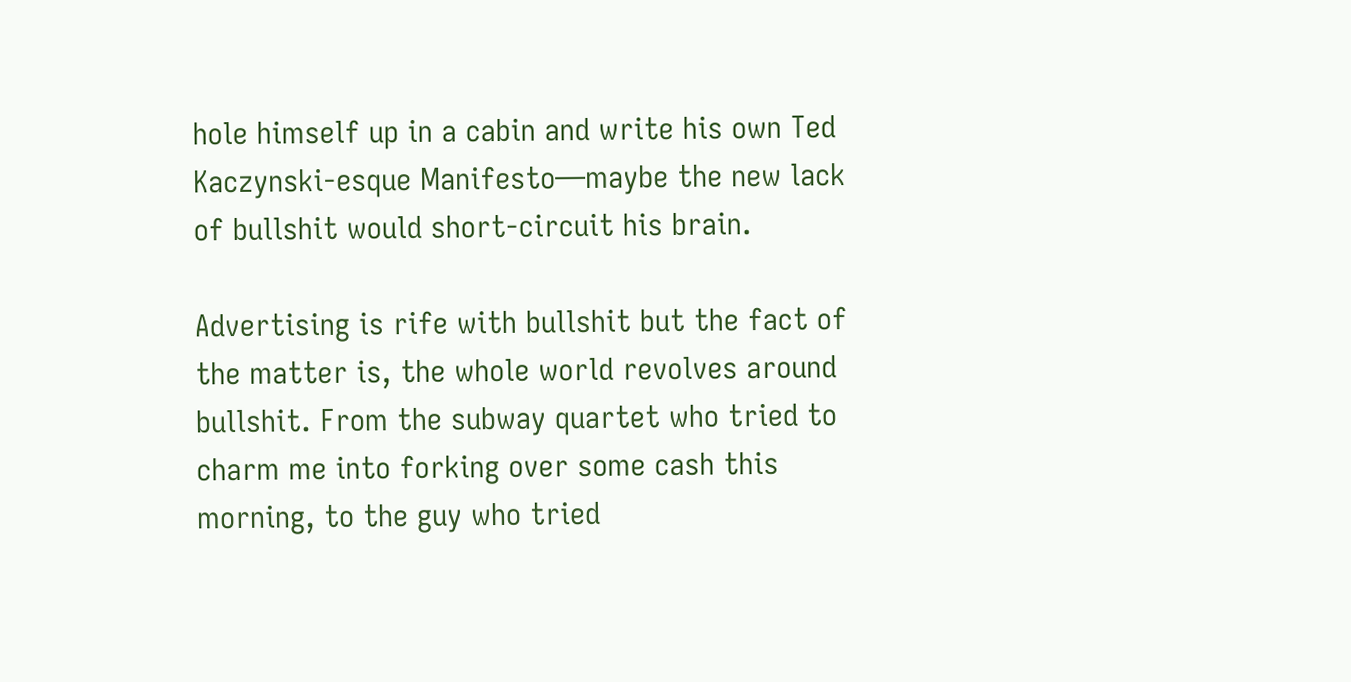hole himself up in a cabin and write his own Ted Kaczynski-esque Manifesto—maybe the new lack of bullshit would short-circuit his brain.

Advertising is rife with bullshit but the fact of the matter is, the whole world revolves around bullshit. From the subway quartet who tried to charm me into forking over some cash this morning, to the guy who tried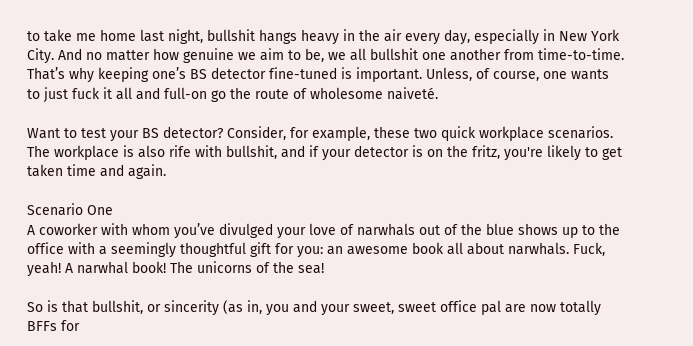to take me home last night, bullshit hangs heavy in the air every day, especially in New York City. And no matter how genuine we aim to be, we all bullshit one another from time-to-time. That’s why keeping one’s BS detector fine-tuned is important. Unless, of course, one wants to just fuck it all and full-on go the route of wholesome naiveté.

Want to test your BS detector? Consider, for example, these two quick workplace scenarios. The workplace is also rife with bullshit, and if your detector is on the fritz, you're likely to get taken time and again.

Scenario One
A coworker with whom you’ve divulged your love of narwhals out of the blue shows up to the office with a seemingly thoughtful gift for you: an awesome book all about narwhals. Fuck, yeah! A narwhal book! The unicorns of the sea!

So is that bullshit, or sincerity (as in, you and your sweet, sweet office pal are now totally BFFs for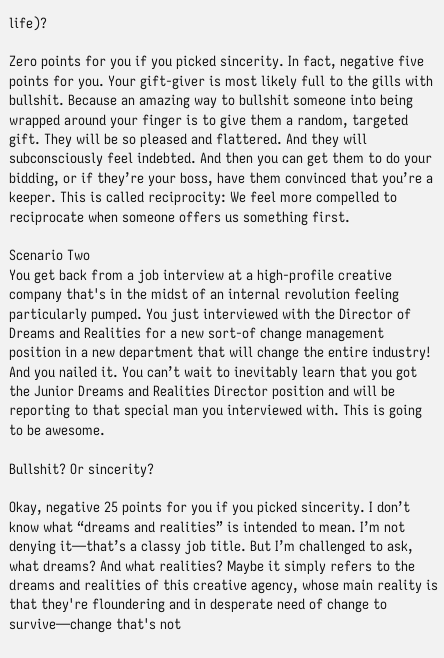life)?

Zero points for you if you picked sincerity. In fact, negative five points for you. Your gift-giver is most likely full to the gills with bullshit. Because an amazing way to bullshit someone into being wrapped around your finger is to give them a random, targeted gift. They will be so pleased and flattered. And they will subconsciously feel indebted. And then you can get them to do your bidding, or if they’re your boss, have them convinced that you’re a keeper. This is called reciprocity: We feel more compelled to reciprocate when someone offers us something first.

Scenario Two
You get back from a job interview at a high-profile creative company that's in the midst of an internal revolution feeling particularly pumped. You just interviewed with the Director of Dreams and Realities for a new sort-of change management position in a new department that will change the entire industry! And you nailed it. You can’t wait to inevitably learn that you got the Junior Dreams and Realities Director position and will be reporting to that special man you interviewed with. This is going to be awesome.

Bullshit? Or sincerity?

Okay, negative 25 points for you if you picked sincerity. I don’t know what “dreams and realities” is intended to mean. I’m not denying it—that’s a classy job title. But I’m challenged to ask, what dreams? And what realities? Maybe it simply refers to the dreams and realities of this creative agency, whose main reality is that they're floundering and in desperate need of change to survive—change that's not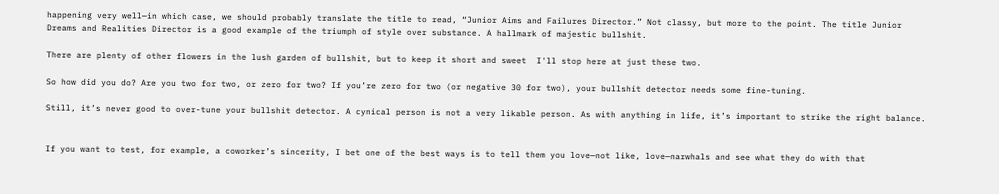happening very well—in which case, we should probably translate the title to read, “Junior Aims and Failures Director.” Not classy, but more to the point. The title Junior Dreams and Realities Director is a good example of the triumph of style over substance. A hallmark of majestic bullshit.

There are plenty of other flowers in the lush garden of bullshit, but to keep it short and sweet  I'll stop here at just these two.

So how did you do? Are you two for two, or zero for two? If you’re zero for two (or negative 30 for two), your bullshit detector needs some fine-tuning.

Still, it’s never good to over-tune your bullshit detector. A cynical person is not a very likable person. As with anything in life, it’s important to strike the right balance.


If you want to test, for example, a coworker’s sincerity, I bet one of the best ways is to tell them you love—not like, love—narwhals and see what they do with that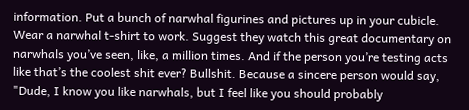information. Put a bunch of narwhal figurines and pictures up in your cubicle. Wear a narwhal t-shirt to work. Suggest they watch this great documentary on narwhals you’ve seen, like, a million times. And if the person you’re testing acts like that’s the coolest shit ever? Bullshit. Because a sincere person would say, "Dude, I know you like narwhals, but I feel like you should probably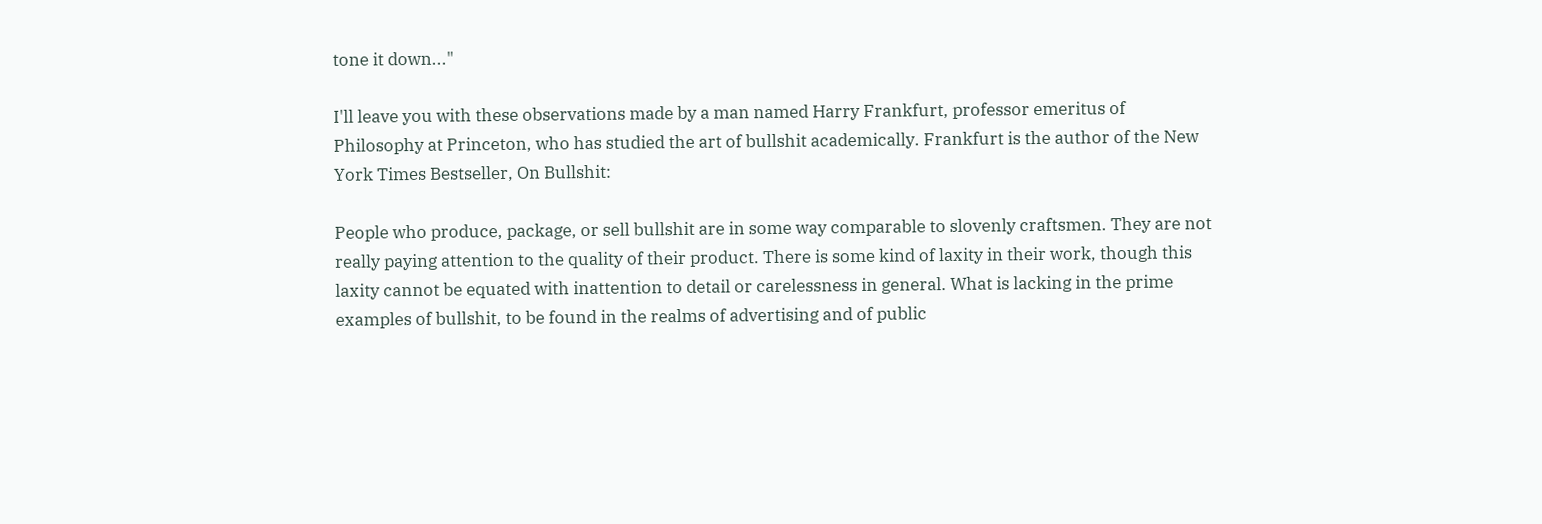tone it down..."

I'll leave you with these observations made by a man named Harry Frankfurt, professor emeritus of Philosophy at Princeton, who has studied the art of bullshit academically. Frankfurt is the author of the New York Times Bestseller, On Bullshit:

People who produce, package, or sell bullshit are in some way comparable to slovenly craftsmen. They are not really paying attention to the quality of their product. There is some kind of laxity in their work, though this laxity cannot be equated with inattention to detail or carelessness in general. What is lacking in the prime examples of bullshit, to be found in the realms of advertising and of public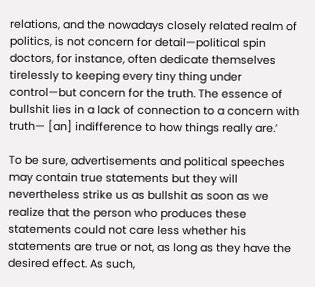relations, and the nowadays closely related realm of politics, is not concern for detail—political spin doctors, for instance, often dedicate themselves tirelessly to keeping every tiny thing under control—but concern for the truth. The essence of bullshit lies in a lack of connection to a concern with truth— [an] indifference to how things really are.’

To be sure, advertisements and political speeches may contain true statements but they will nevertheless strike us as bullshit as soon as we realize that the person who produces these statements could not care less whether his statements are true or not, as long as they have the desired effect. As such,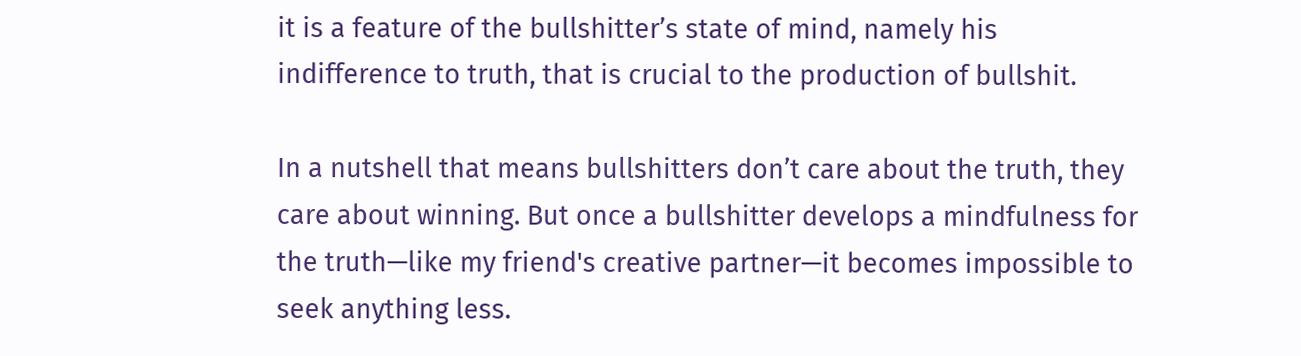it is a feature of the bullshitter’s state of mind, namely his indifference to truth, that is crucial to the production of bullshit.

In a nutshell that means bullshitters don’t care about the truth, they care about winning. But once a bullshitter develops a mindfulness for the truth—like my friend's creative partner—it becomes impossible to seek anything less.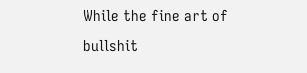While the fine art of bullshit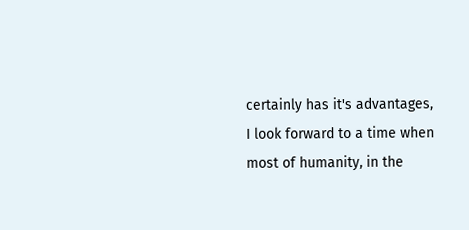certainly has it's advantages, I look forward to a time when most of humanity, in the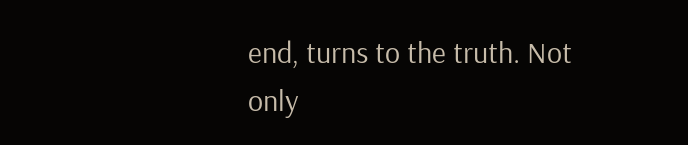end, turns to the truth. Not only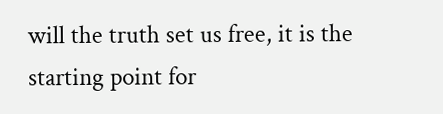will the truth set us free, it is the starting point for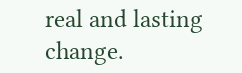real and lasting change.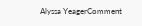Alyssa YeagerComment